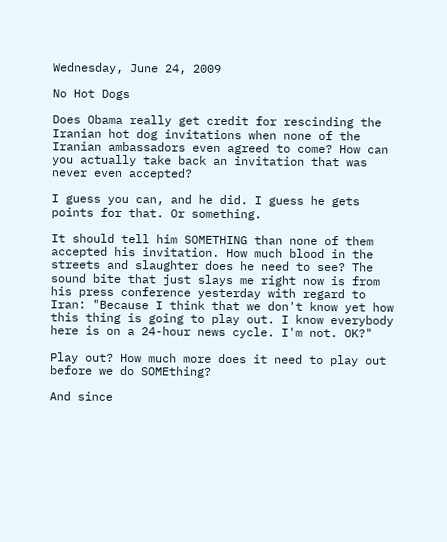Wednesday, June 24, 2009

No Hot Dogs

Does Obama really get credit for rescinding the Iranian hot dog invitations when none of the Iranian ambassadors even agreed to come? How can you actually take back an invitation that was never even accepted?

I guess you can, and he did. I guess he gets points for that. Or something.

It should tell him SOMETHING than none of them accepted his invitation. How much blood in the streets and slaughter does he need to see? The sound bite that just slays me right now is from his press conference yesterday with regard to Iran: "Because I think that we don't know yet how this thing is going to play out. I know everybody here is on a 24-hour news cycle. I'm not. OK?"

Play out? How much more does it need to play out before we do SOMEthing?

And since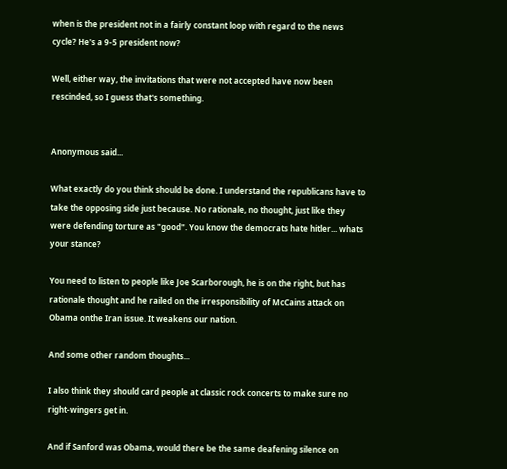when is the president not in a fairly constant loop with regard to the news cycle? He's a 9-5 president now?

Well, either way, the invitations that were not accepted have now been rescinded, so I guess that's something.


Anonymous said...

What exactly do you think should be done. I understand the republicans have to take the opposing side just because. No rationale, no thought, just like they were defending torture as "good". You know the democrats hate hitler... whats your stance?

You need to listen to people like Joe Scarborough, he is on the right, but has rationale thought and he railed on the irresponsibility of McCains attack on Obama onthe Iran issue. It weakens our nation.

And some other random thoughts...

I also think they should card people at classic rock concerts to make sure no right-wingers get in.

And if Sanford was Obama, would there be the same deafening silence on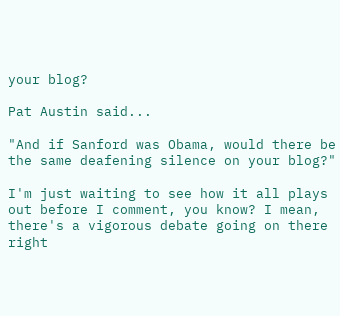your blog?

Pat Austin said...

"And if Sanford was Obama, would there be the same deafening silence on your blog?"

I'm just waiting to see how it all plays out before I comment, you know? I mean, there's a vigorous debate going on there right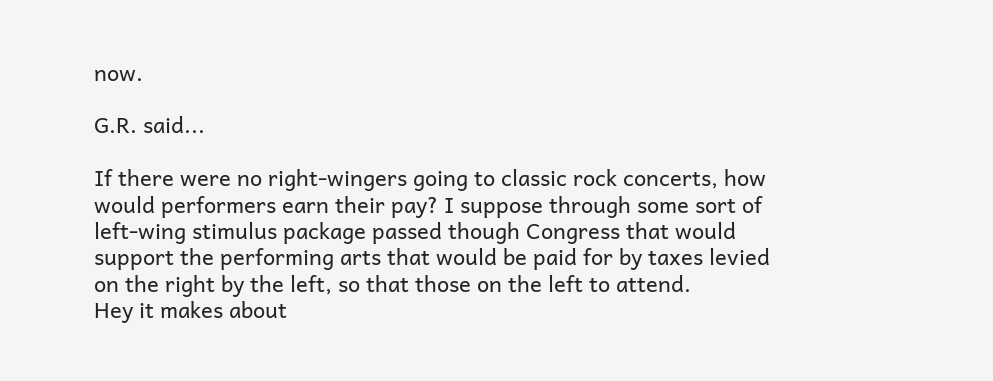now.

G.R. said...

If there were no right-wingers going to classic rock concerts, how would performers earn their pay? I suppose through some sort of left-wing stimulus package passed though Congress that would support the performing arts that would be paid for by taxes levied on the right by the left, so that those on the left to attend.
Hey it makes about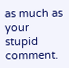as much as your stupid comment.